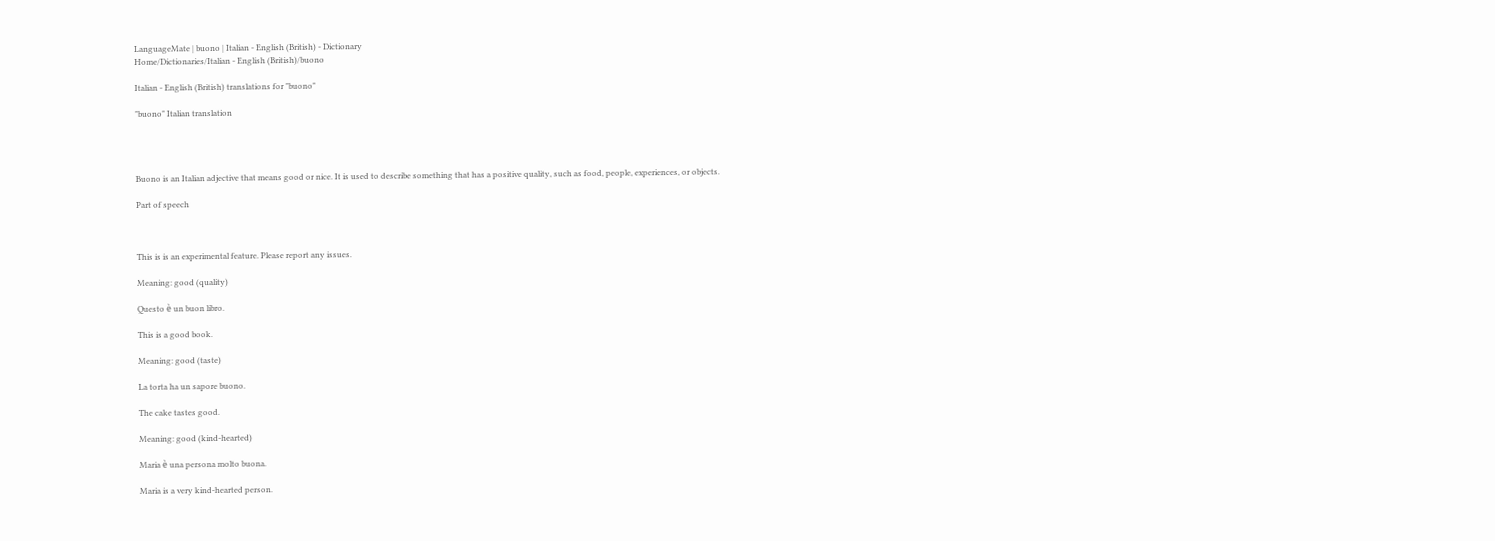LanguageMate | buono | Italian - English (British) - Dictionary
Home/Dictionaries/Italian - English (British)/buono

Italian - English (British) translations for "buono"

"buono" Italian translation




Buono is an Italian adjective that means good or nice. It is used to describe something that has a positive quality, such as food, people, experiences, or objects.

Part of speech



This is is an experimental feature. Please report any issues.

Meaning: good (quality)

Questo è un buon libro.

This is a good book.

Meaning: good (taste)

La torta ha un sapore buono.

The cake tastes good.

Meaning: good (kind-hearted)

Maria è una persona molto buona.

Maria is a very kind-hearted person.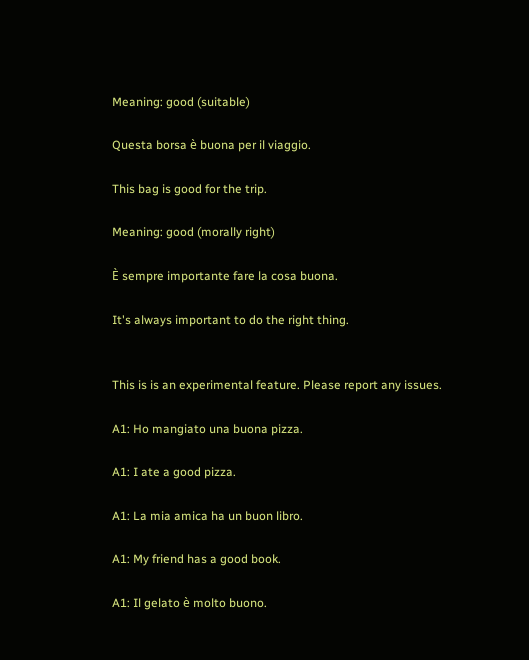Meaning: good (suitable)

Questa borsa è buona per il viaggio.

This bag is good for the trip.

Meaning: good (morally right)

È sempre importante fare la cosa buona.

It's always important to do the right thing.


This is is an experimental feature. Please report any issues.

A1: Ho mangiato una buona pizza.

A1: I ate a good pizza.

A1: La mia amica ha un buon libro.

A1: My friend has a good book.

A1: Il gelato è molto buono.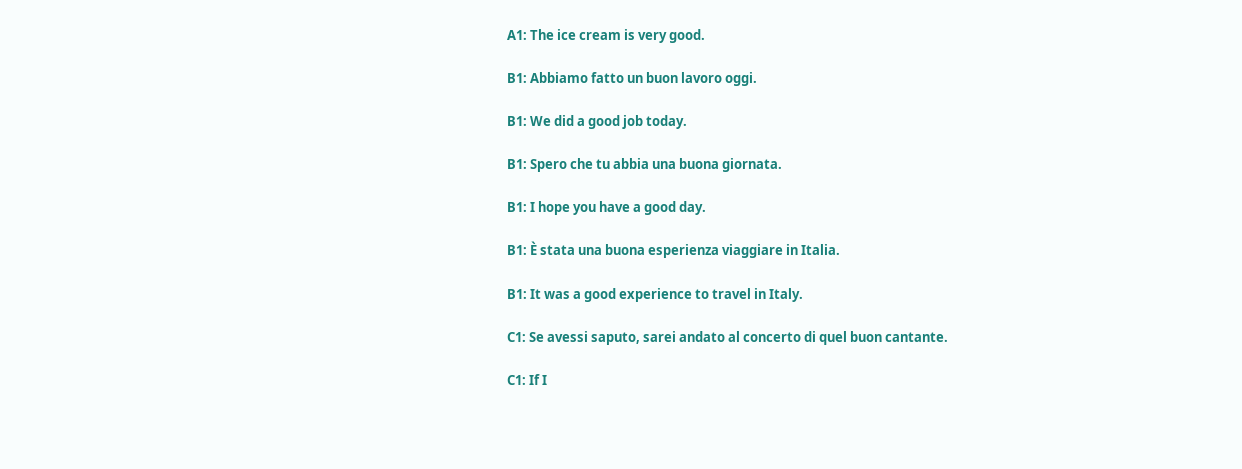A1: The ice cream is very good.

B1: Abbiamo fatto un buon lavoro oggi.

B1: We did a good job today.

B1: Spero che tu abbia una buona giornata.

B1: I hope you have a good day.

B1: È stata una buona esperienza viaggiare in Italia.

B1: It was a good experience to travel in Italy.

C1: Se avessi saputo, sarei andato al concerto di quel buon cantante.

C1: If I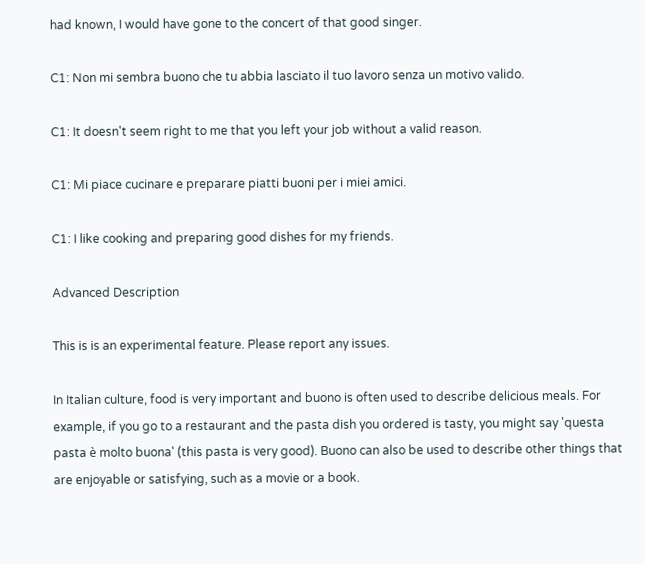had known, I would have gone to the concert of that good singer.

C1: Non mi sembra buono che tu abbia lasciato il tuo lavoro senza un motivo valido.

C1: It doesn't seem right to me that you left your job without a valid reason.

C1: Mi piace cucinare e preparare piatti buoni per i miei amici.

C1: I like cooking and preparing good dishes for my friends.

Advanced Description

This is is an experimental feature. Please report any issues.

In Italian culture, food is very important and buono is often used to describe delicious meals. For example, if you go to a restaurant and the pasta dish you ordered is tasty, you might say 'questa pasta è molto buona' (this pasta is very good). Buono can also be used to describe other things that are enjoyable or satisfying, such as a movie or a book.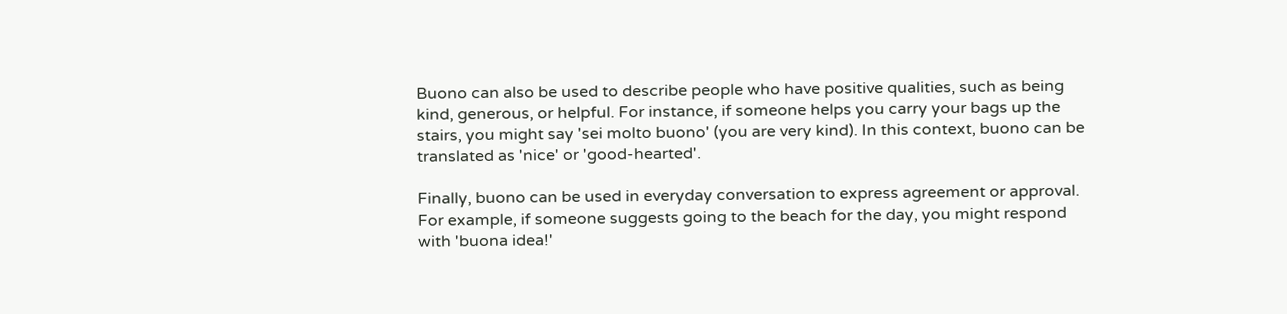Buono can also be used to describe people who have positive qualities, such as being kind, generous, or helpful. For instance, if someone helps you carry your bags up the stairs, you might say 'sei molto buono' (you are very kind). In this context, buono can be translated as 'nice' or 'good-hearted'.

Finally, buono can be used in everyday conversation to express agreement or approval. For example, if someone suggests going to the beach for the day, you might respond with 'buona idea!'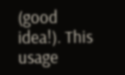(good idea!). This usage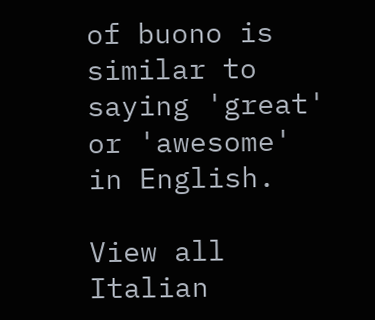of buono is similar to saying 'great' or 'awesome' in English.

View all Italian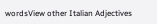wordsView other Italian Adjectives